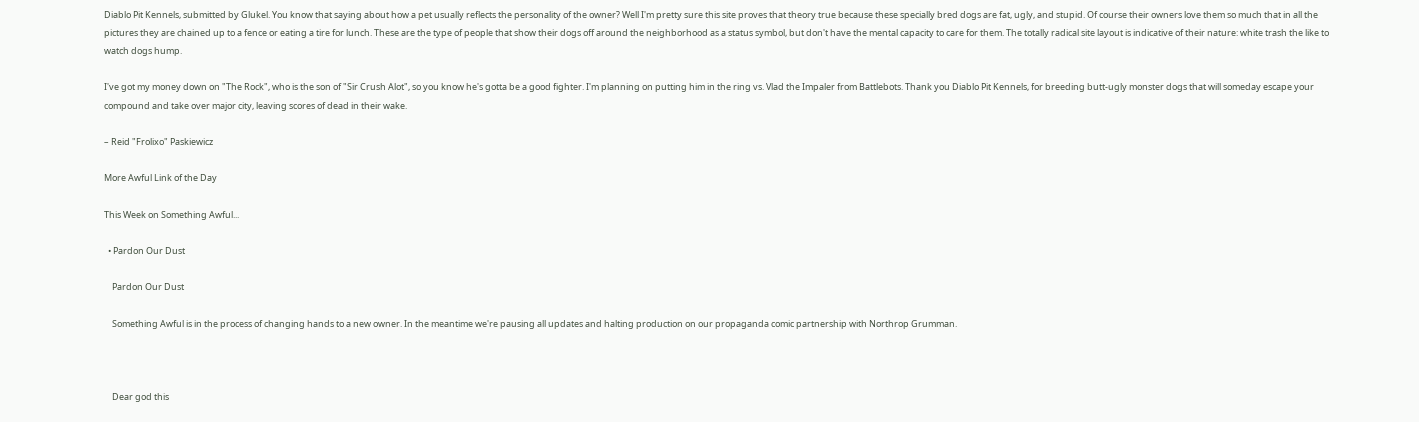Diablo Pit Kennels, submitted by Glukel. You know that saying about how a pet usually reflects the personality of the owner? Well I'm pretty sure this site proves that theory true because these specially bred dogs are fat, ugly, and stupid. Of course their owners love them so much that in all the pictures they are chained up to a fence or eating a tire for lunch. These are the type of people that show their dogs off around the neighborhood as a status symbol, but don't have the mental capacity to care for them. The totally radical site layout is indicative of their nature: white trash the like to watch dogs hump.

I've got my money down on "The Rock", who is the son of "Sir Crush Alot", so you know he's gotta be a good fighter. I'm planning on putting him in the ring vs. Vlad the Impaler from Battlebots. Thank you Diablo Pit Kennels, for breeding butt-ugly monster dogs that will someday escape your compound and take over major city, leaving scores of dead in their wake.

– Reid "Frolixo" Paskiewicz

More Awful Link of the Day

This Week on Something Awful...

  • Pardon Our Dust

    Pardon Our Dust

    Something Awful is in the process of changing hands to a new owner. In the meantime we're pausing all updates and halting production on our propaganda comic partnership with Northrop Grumman.



    Dear god this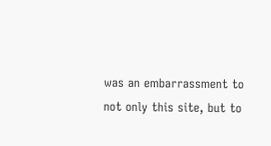was an embarrassment to not only this site, but to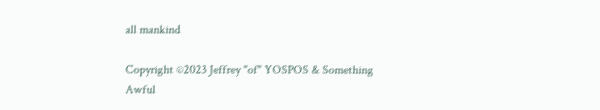all mankind

Copyright ©2023 Jeffrey "of" YOSPOS & Something Awful